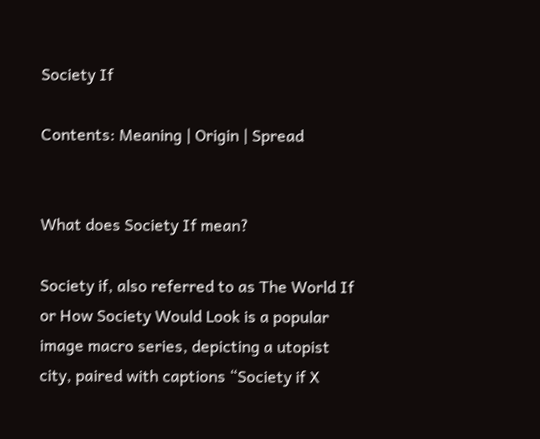Society If

Contents: Meaning | Origin | Spread


What does Society If mean?

Society if, also referred to as The World If or How Society Would Look is a popular image macro series, depicting a utopist city, paired with captions “Society if X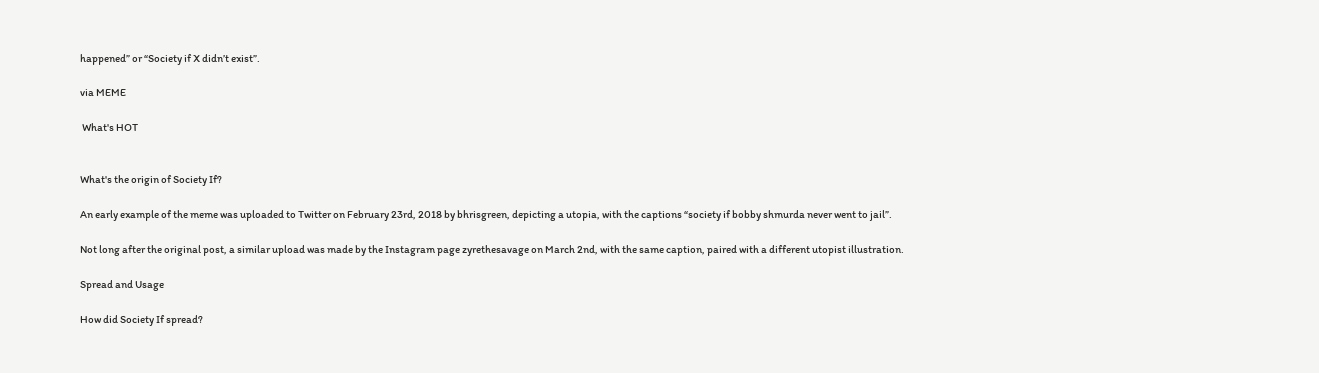happened” or “Society if X didn’t exist”.

via MEME

 What's HOT


What's the origin of Society If?

An early example of the meme was uploaded to Twitter on February 23rd, 2018 by bhrisgreen, depicting a utopia, with the captions “society if bobby shmurda never went to jail”.

Not long after the original post, a similar upload was made by the Instagram page zyrethesavage on March 2nd, with the same caption, paired with a different utopist illustration.

Spread and Usage

How did Society If spread?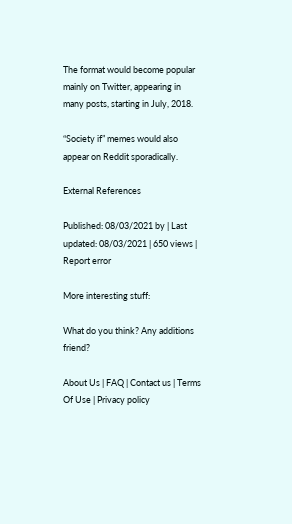The format would become popular mainly on Twitter, appearing in many posts, starting in July, 2018.

“Society if” memes would also appear on Reddit sporadically.

External References

Published: 08/03/2021 by | Last updated: 08/03/2021 | 650 views | Report error

More interesting stuff:

What do you think? Any additions friend?

About Us | FAQ | Contact us | Terms Of Use | Privacy policy